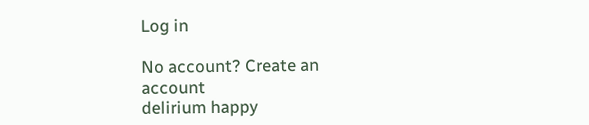Log in

No account? Create an account
delirium happy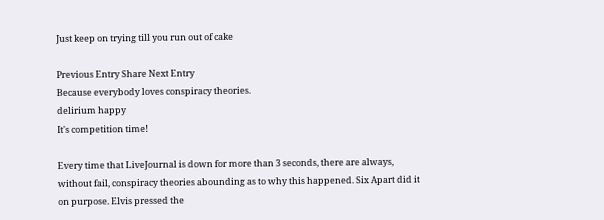Just keep on trying till you run out of cake

Previous Entry Share Next Entry
Because everybody loves conspiracy theories.
delirium happy
It's competition time!

Every time that LiveJournal is down for more than 3 seconds, there are always, without fail, conspiracy theories abounding as to why this happened. Six Apart did it on purpose. Elvis pressed the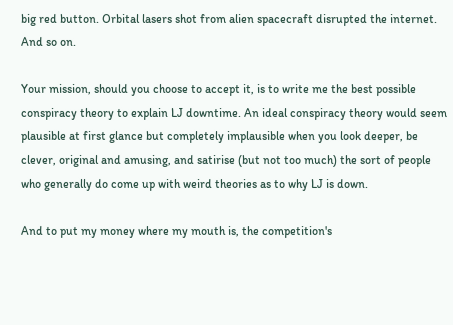big red button. Orbital lasers shot from alien spacecraft disrupted the internet. And so on.

Your mission, should you choose to accept it, is to write me the best possible conspiracy theory to explain LJ downtime. An ideal conspiracy theory would seem plausible at first glance but completely implausible when you look deeper, be clever, original and amusing, and satirise (but not too much) the sort of people who generally do come up with weird theories as to why LJ is down.

And to put my money where my mouth is, the competition's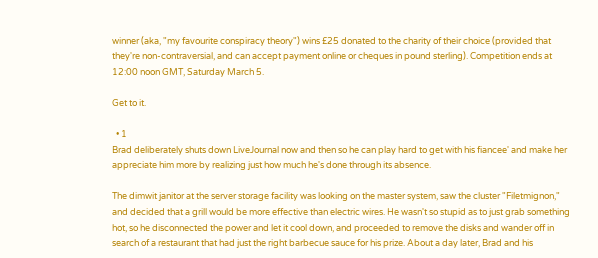winner (aka, "my favourite conspiracy theory") wins £25 donated to the charity of their choice (provided that they're non-contraversial, and can accept payment online or cheques in pound sterling). Competition ends at 12:00 noon GMT, Saturday March 5.

Get to it.

  • 1
Brad deliberately shuts down LiveJournal now and then so he can play hard to get with his fiancee' and make her appreciate him more by realizing just how much he's done through its absence.

The dimwit janitor at the server storage facility was looking on the master system, saw the cluster "Filetmignon," and decided that a grill would be more effective than electric wires. He wasn't so stupid as to just grab something hot, so he disconnected the power and let it cool down, and proceeded to remove the disks and wander off in search of a restaurant that had just the right barbecue sauce for his prize. About a day later, Brad and his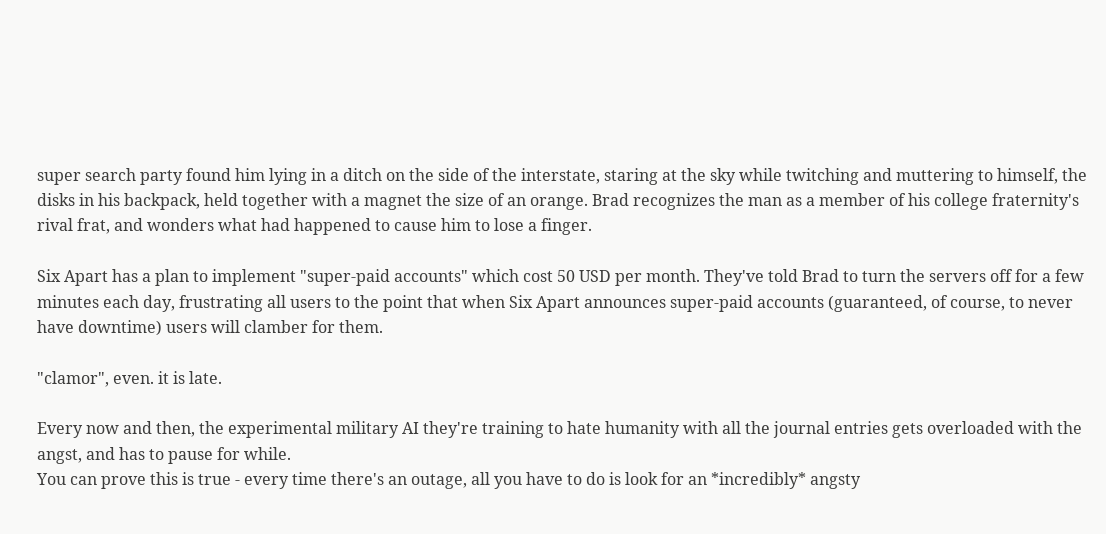super search party found him lying in a ditch on the side of the interstate, staring at the sky while twitching and muttering to himself, the disks in his backpack, held together with a magnet the size of an orange. Brad recognizes the man as a member of his college fraternity's rival frat, and wonders what had happened to cause him to lose a finger.

Six Apart has a plan to implement "super-paid accounts" which cost 50 USD per month. They've told Brad to turn the servers off for a few minutes each day, frustrating all users to the point that when Six Apart announces super-paid accounts (guaranteed, of course, to never have downtime) users will clamber for them.

"clamor", even. it is late.

Every now and then, the experimental military AI they're training to hate humanity with all the journal entries gets overloaded with the angst, and has to pause for while.
You can prove this is true - every time there's an outage, all you have to do is look for an *incredibly* angsty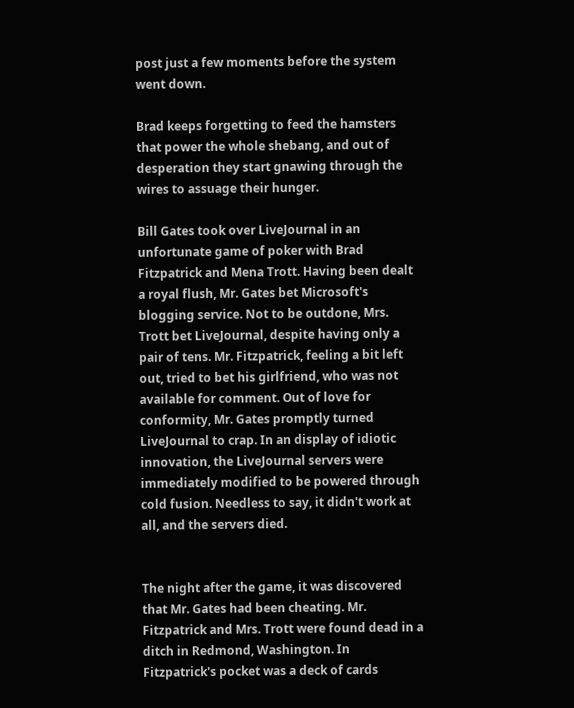post just a few moments before the system went down.

Brad keeps forgetting to feed the hamsters that power the whole shebang, and out of desperation they start gnawing through the wires to assuage their hunger.

Bill Gates took over LiveJournal in an unfortunate game of poker with Brad Fitzpatrick and Mena Trott. Having been dealt a royal flush, Mr. Gates bet Microsoft's blogging service. Not to be outdone, Mrs. Trott bet LiveJournal, despite having only a pair of tens. Mr. Fitzpatrick, feeling a bit left out, tried to bet his girlfriend, who was not available for comment. Out of love for conformity, Mr. Gates promptly turned LiveJournal to crap. In an display of idiotic innovation, the LiveJournal servers were immediately modified to be powered through cold fusion. Needless to say, it didn't work at all, and the servers died.


The night after the game, it was discovered that Mr. Gates had been cheating. Mr. Fitzpatrick and Mrs. Trott were found dead in a ditch in Redmond, Washington. In Fitzpatrick's pocket was a deck of cards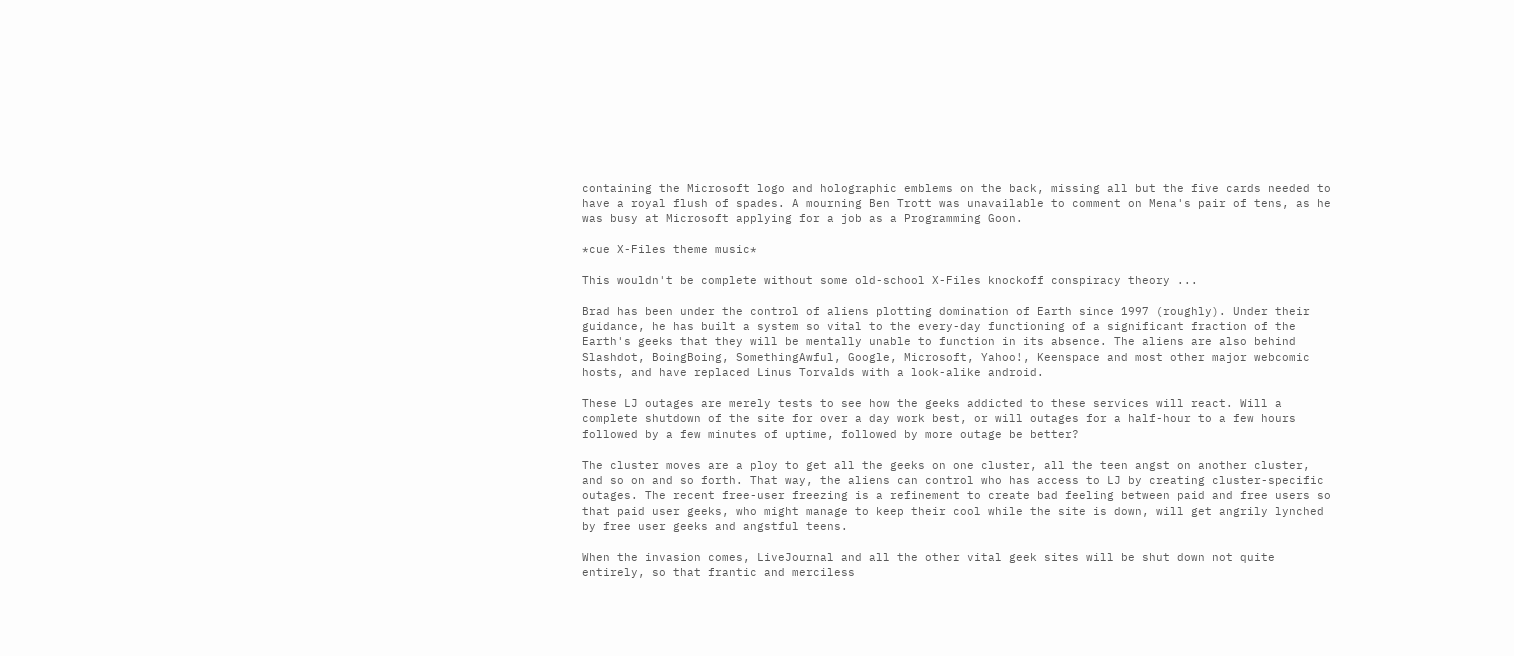containing the Microsoft logo and holographic emblems on the back, missing all but the five cards needed to have a royal flush of spades. A mourning Ben Trott was unavailable to comment on Mena's pair of tens, as he was busy at Microsoft applying for a job as a Programming Goon.

*cue X-Files theme music*

This wouldn't be complete without some old-school X-Files knockoff conspiracy theory ...

Brad has been under the control of aliens plotting domination of Earth since 1997 (roughly). Under their guidance, he has built a system so vital to the every-day functioning of a significant fraction of the Earth's geeks that they will be mentally unable to function in its absence. The aliens are also behind Slashdot, BoingBoing, SomethingAwful, Google, Microsoft, Yahoo!, Keenspace and most other major webcomic hosts, and have replaced Linus Torvalds with a look-alike android.

These LJ outages are merely tests to see how the geeks addicted to these services will react. Will a complete shutdown of the site for over a day work best, or will outages for a half-hour to a few hours followed by a few minutes of uptime, followed by more outage be better?

The cluster moves are a ploy to get all the geeks on one cluster, all the teen angst on another cluster, and so on and so forth. That way, the aliens can control who has access to LJ by creating cluster-specific outages. The recent free-user freezing is a refinement to create bad feeling between paid and free users so that paid user geeks, who might manage to keep their cool while the site is down, will get angrily lynched by free user geeks and angstful teens.

When the invasion comes, LiveJournal and all the other vital geek sites will be shut down not quite entirely, so that frantic and merciless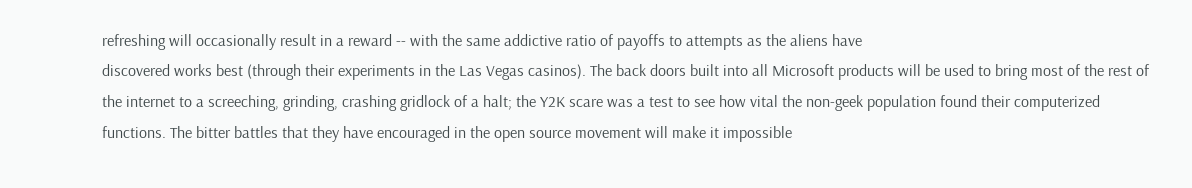refreshing will occasionally result in a reward -- with the same addictive ratio of payoffs to attempts as the aliens have
discovered works best (through their experiments in the Las Vegas casinos). The back doors built into all Microsoft products will be used to bring most of the rest of the internet to a screeching, grinding, crashing gridlock of a halt; the Y2K scare was a test to see how vital the non-geek population found their computerized functions. The bitter battles that they have encouraged in the open source movement will make it impossible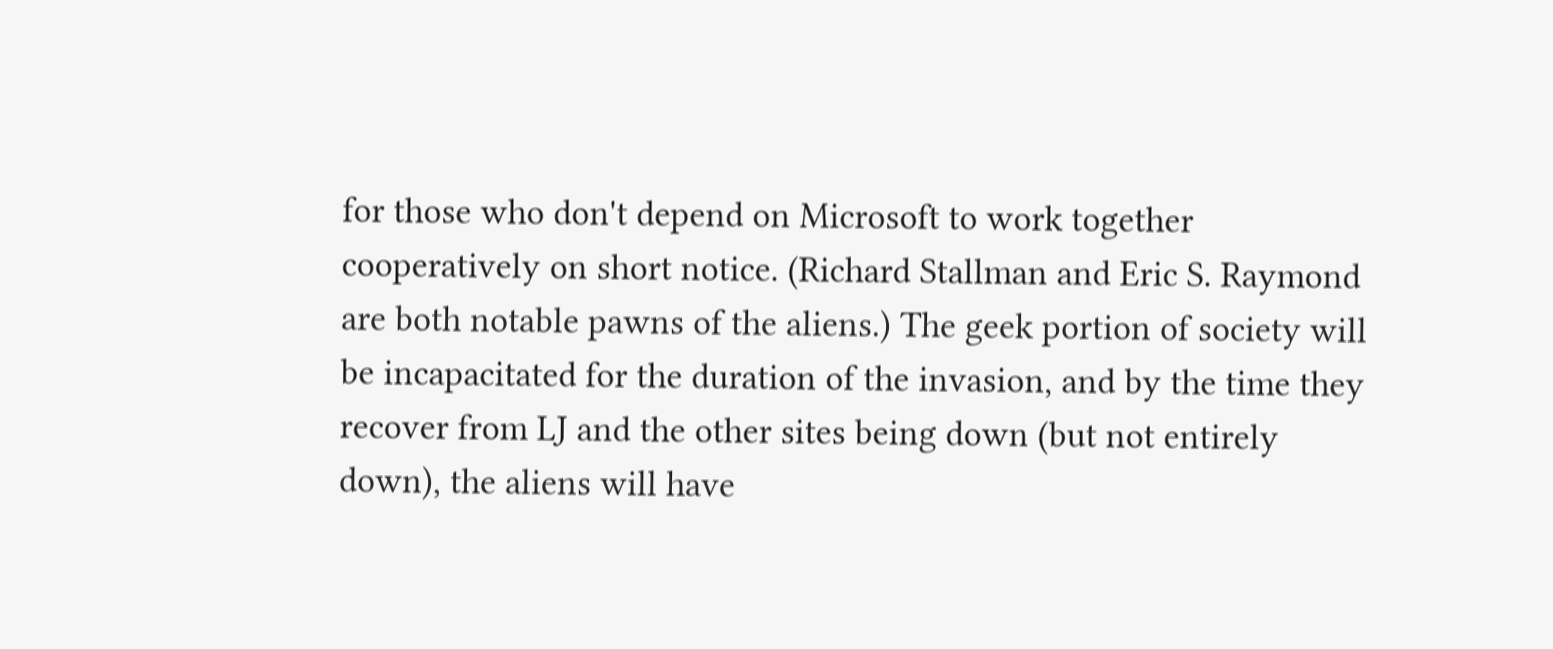for those who don't depend on Microsoft to work together cooperatively on short notice. (Richard Stallman and Eric S. Raymond are both notable pawns of the aliens.) The geek portion of society will be incapacitated for the duration of the invasion, and by the time they recover from LJ and the other sites being down (but not entirely down), the aliens will have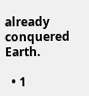already conquered Earth.

  • 1